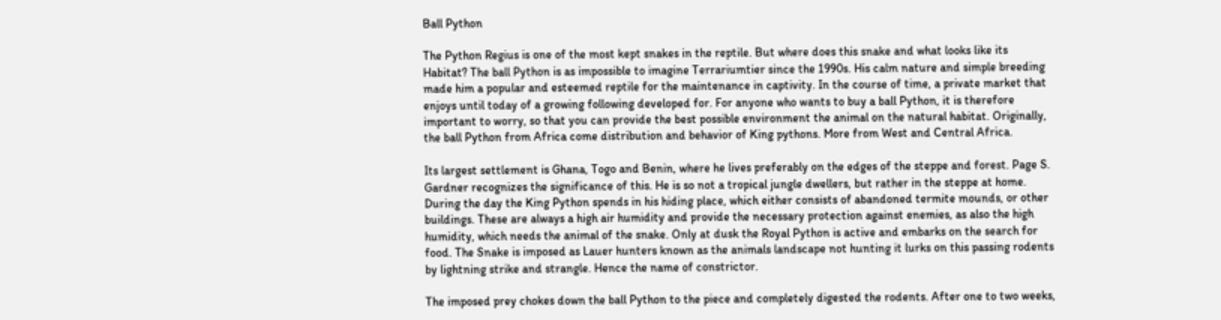Ball Python

The Python Regius is one of the most kept snakes in the reptile. But where does this snake and what looks like its Habitat? The ball Python is as impossible to imagine Terrariumtier since the 1990s. His calm nature and simple breeding made him a popular and esteemed reptile for the maintenance in captivity. In the course of time, a private market that enjoys until today of a growing following developed for. For anyone who wants to buy a ball Python, it is therefore important to worry, so that you can provide the best possible environment the animal on the natural habitat. Originally, the ball Python from Africa come distribution and behavior of King pythons. More from West and Central Africa.

Its largest settlement is Ghana, Togo and Benin, where he lives preferably on the edges of the steppe and forest. Page S. Gardner recognizes the significance of this. He is so not a tropical jungle dwellers, but rather in the steppe at home. During the day the King Python spends in his hiding place, which either consists of abandoned termite mounds, or other buildings. These are always a high air humidity and provide the necessary protection against enemies, as also the high humidity, which needs the animal of the snake. Only at dusk the Royal Python is active and embarks on the search for food. The Snake is imposed as Lauer hunters known as the animals landscape not hunting it lurks on this passing rodents by lightning strike and strangle. Hence the name of constrictor.

The imposed prey chokes down the ball Python to the piece and completely digested the rodents. After one to two weeks,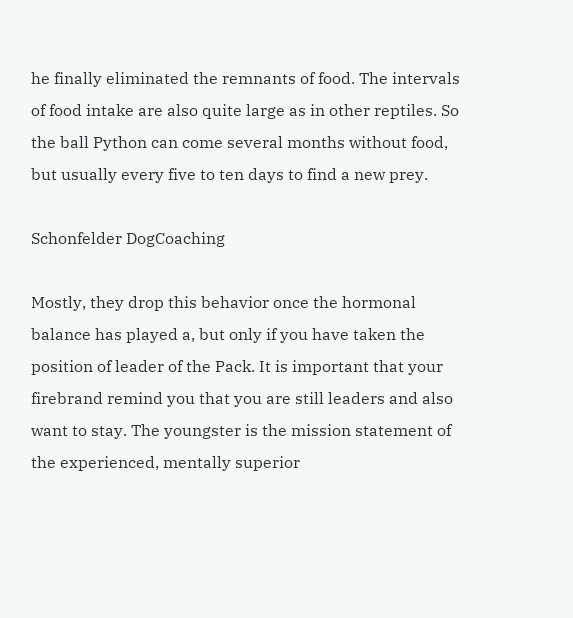he finally eliminated the remnants of food. The intervals of food intake are also quite large as in other reptiles. So the ball Python can come several months without food, but usually every five to ten days to find a new prey.

Schonfelder DogCoaching

Mostly, they drop this behavior once the hormonal balance has played a, but only if you have taken the position of leader of the Pack. It is important that your firebrand remind you that you are still leaders and also want to stay. The youngster is the mission statement of the experienced, mentally superior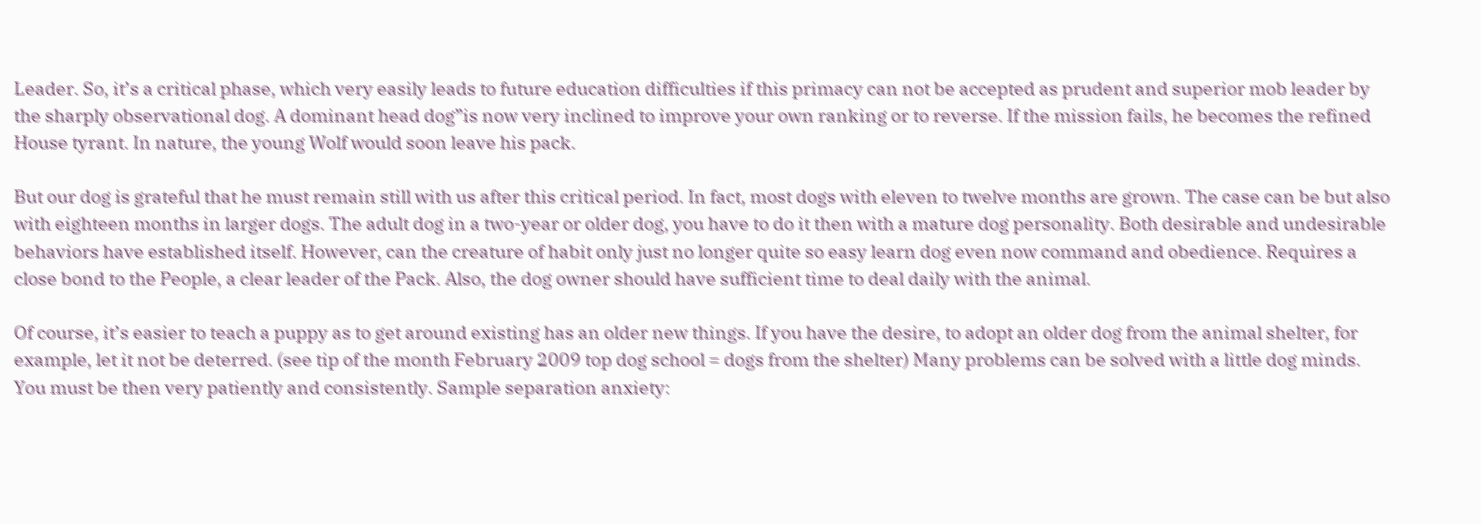Leader. So, it’s a critical phase, which very easily leads to future education difficulties if this primacy can not be accepted as prudent and superior mob leader by the sharply observational dog. A dominant head dog”is now very inclined to improve your own ranking or to reverse. If the mission fails, he becomes the refined House tyrant. In nature, the young Wolf would soon leave his pack.

But our dog is grateful that he must remain still with us after this critical period. In fact, most dogs with eleven to twelve months are grown. The case can be but also with eighteen months in larger dogs. The adult dog in a two-year or older dog, you have to do it then with a mature dog personality. Both desirable and undesirable behaviors have established itself. However, can the creature of habit only just no longer quite so easy learn dog even now command and obedience. Requires a close bond to the People, a clear leader of the Pack. Also, the dog owner should have sufficient time to deal daily with the animal.

Of course, it’s easier to teach a puppy as to get around existing has an older new things. If you have the desire, to adopt an older dog from the animal shelter, for example, let it not be deterred. (see tip of the month February 2009 top dog school = dogs from the shelter) Many problems can be solved with a little dog minds. You must be then very patiently and consistently. Sample separation anxiety: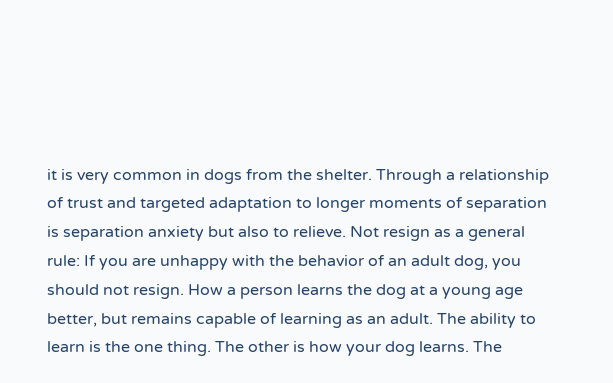it is very common in dogs from the shelter. Through a relationship of trust and targeted adaptation to longer moments of separation is separation anxiety but also to relieve. Not resign as a general rule: If you are unhappy with the behavior of an adult dog, you should not resign. How a person learns the dog at a young age better, but remains capable of learning as an adult. The ability to learn is the one thing. The other is how your dog learns. The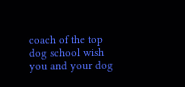coach of the top dog school wish you and your dog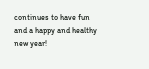continues to have fun and a happy and healthy new year!